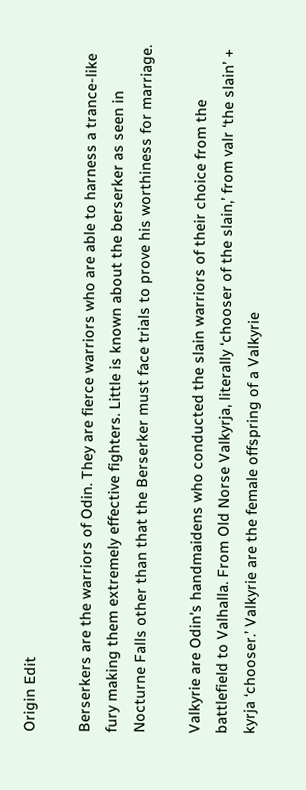Origin Edit

Berserkers are the warriors of Odin. They are fierce warriors who are able to harness a trance-like fury making them extremely effective fighters. Little is known about the berserker as seen in Nocturne Falls other than that the Berserker must face trials to prove his worthiness for marriage.

Valkyrie are Odin's handmaidens who conducted the slain warriors of their choice from the battlefield to Valhalla. From Old Norse Valkyrja, literally ‘chooser of the slain,’ from valr ‘the slain’ + kyrja ‘chooser.’ Valkyrie are the female offspring of a Valkyrie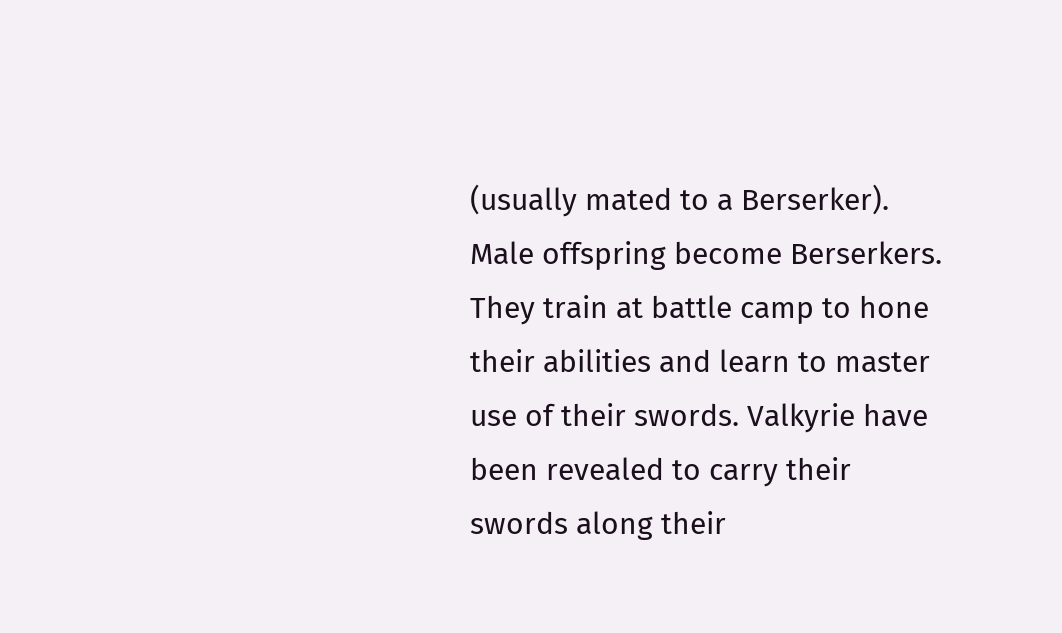(usually mated to a Berserker). Male offspring become Berserkers. They train at battle camp to hone their abilities and learn to master use of their swords. Valkyrie have been revealed to carry their swords along their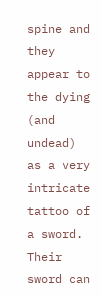spine and they appear to the dying (and undead) as a very intricate tattoo of a sword. Their sword can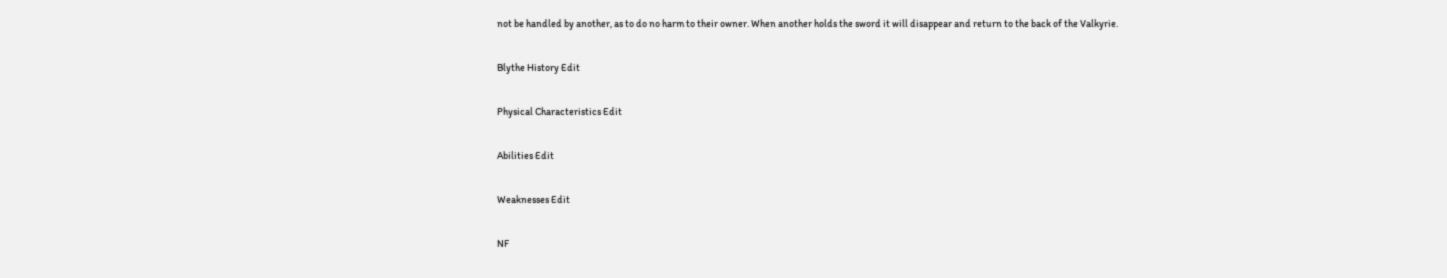not be handled by another, as to do no harm to their owner. When another holds the sword it will disappear and return to the back of the Valkyrie.

Blythe History Edit

Physical Characteristics Edit

Abilities Edit

Weaknesses Edit

NF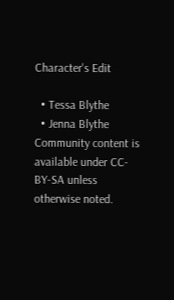Character's Edit

  • Tessa Blythe
  • Jenna Blythe
Community content is available under CC-BY-SA unless otherwise noted.